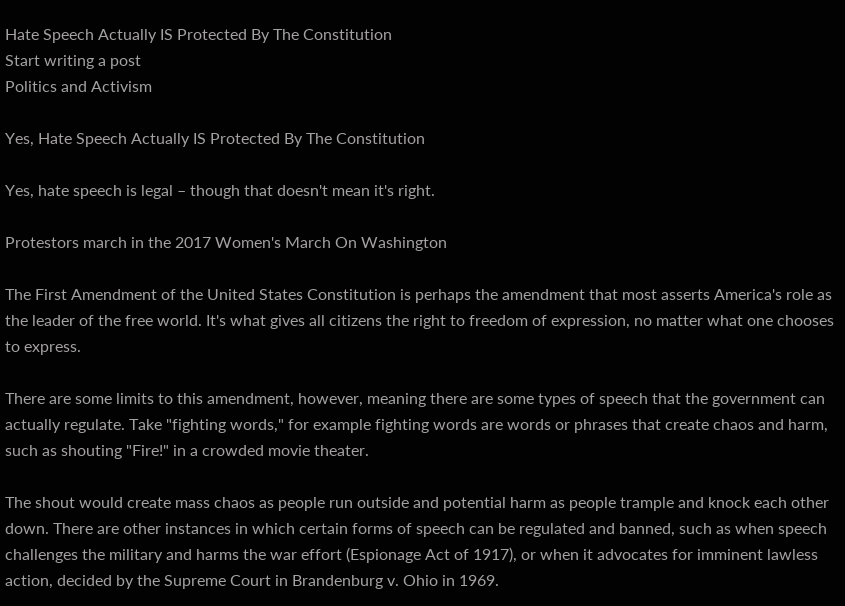Hate Speech Actually IS Protected By The Constitution
Start writing a post
Politics and Activism

Yes, Hate Speech Actually IS Protected By The Constitution

Yes, hate speech is legal – though that doesn't mean it's right.

Protestors march in the 2017 Women's March On Washington

The First Amendment of the United States Constitution is perhaps the amendment that most asserts America's role as the leader of the free world. It's what gives all citizens the right to freedom of expression, no matter what one chooses to express.

There are some limits to this amendment, however, meaning there are some types of speech that the government can actually regulate. Take "fighting words," for example fighting words are words or phrases that create chaos and harm, such as shouting "Fire!" in a crowded movie theater.

The shout would create mass chaos as people run outside and potential harm as people trample and knock each other down. There are other instances in which certain forms of speech can be regulated and banned, such as when speech challenges the military and harms the war effort (Espionage Act of 1917), or when it advocates for imminent lawless action, decided by the Supreme Court in Brandenburg v. Ohio in 1969.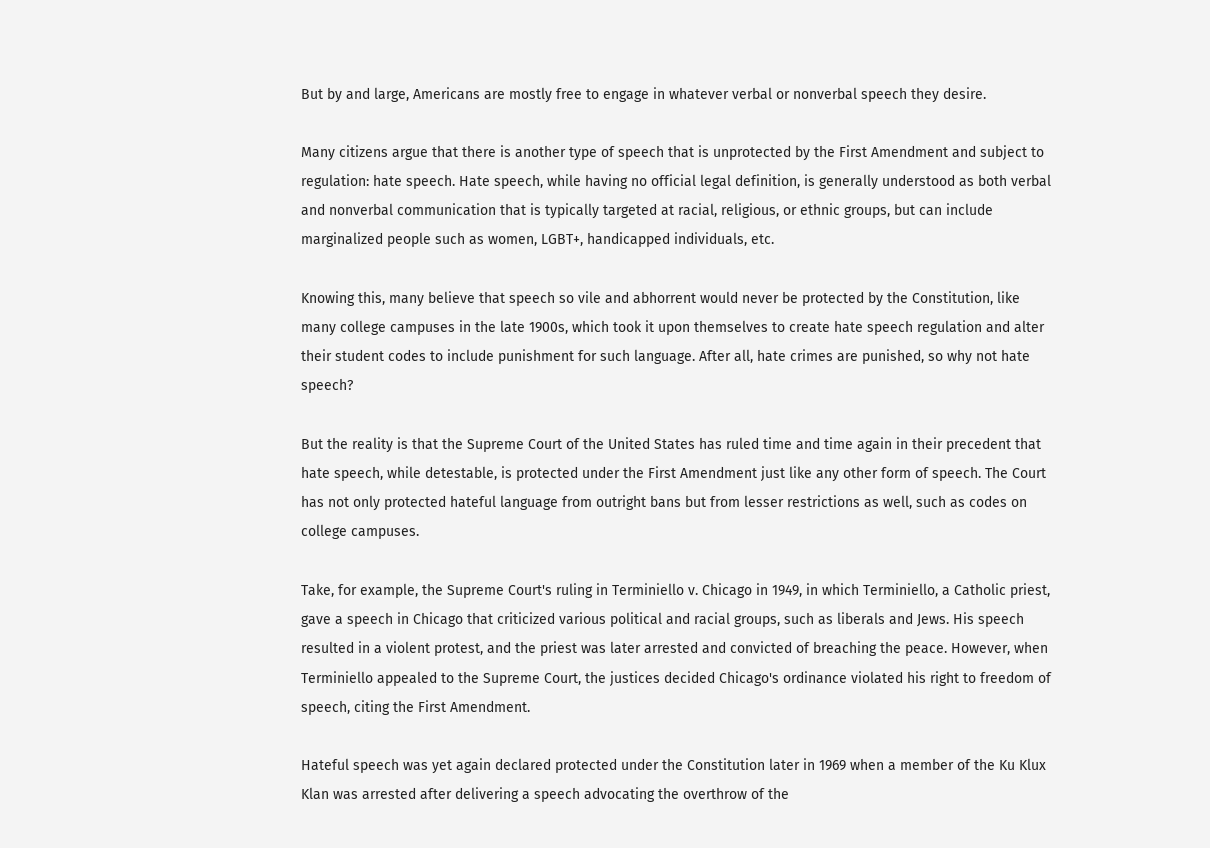But by and large, Americans are mostly free to engage in whatever verbal or nonverbal speech they desire.

Many citizens argue that there is another type of speech that is unprotected by the First Amendment and subject to regulation: hate speech. Hate speech, while having no official legal definition, is generally understood as both verbal and nonverbal communication that is typically targeted at racial, religious, or ethnic groups, but can include marginalized people such as women, LGBT+, handicapped individuals, etc.

Knowing this, many believe that speech so vile and abhorrent would never be protected by the Constitution, like many college campuses in the late 1900s, which took it upon themselves to create hate speech regulation and alter their student codes to include punishment for such language. After all, hate crimes are punished, so why not hate speech?

But the reality is that the Supreme Court of the United States has ruled time and time again in their precedent that hate speech, while detestable, is protected under the First Amendment just like any other form of speech. The Court has not only protected hateful language from outright bans but from lesser restrictions as well, such as codes on college campuses.

Take, for example, the Supreme Court's ruling in Terminiello v. Chicago in 1949, in which Terminiello, a Catholic priest, gave a speech in Chicago that criticized various political and racial groups, such as liberals and Jews. His speech resulted in a violent protest, and the priest was later arrested and convicted of breaching the peace. However, when Terminiello appealed to the Supreme Court, the justices decided Chicago's ordinance violated his right to freedom of speech, citing the First Amendment.

Hateful speech was yet again declared protected under the Constitution later in 1969 when a member of the Ku Klux Klan was arrested after delivering a speech advocating the overthrow of the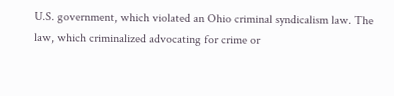U.S. government, which violated an Ohio criminal syndicalism law. The law, which criminalized advocating for crime or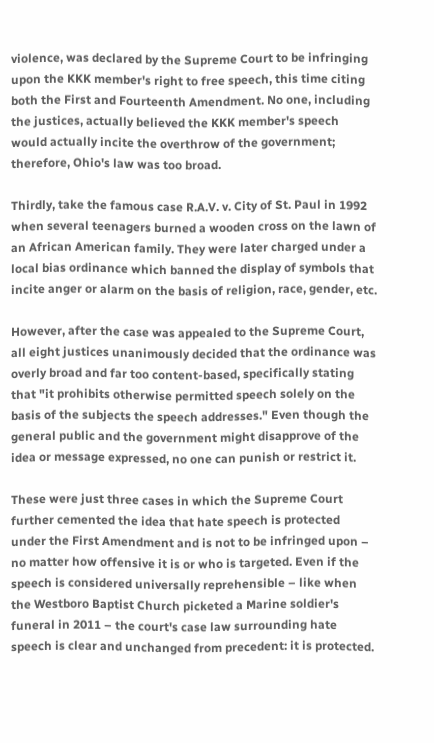violence, was declared by the Supreme Court to be infringing upon the KKK member's right to free speech, this time citing both the First and Fourteenth Amendment. No one, including the justices, actually believed the KKK member's speech would actually incite the overthrow of the government; therefore, Ohio's law was too broad.

Thirdly, take the famous case R.A.V. v. City of St. Paul in 1992 when several teenagers burned a wooden cross on the lawn of an African American family. They were later charged under a local bias ordinance which banned the display of symbols that incite anger or alarm on the basis of religion, race, gender, etc.

However, after the case was appealed to the Supreme Court, all eight justices unanimously decided that the ordinance was overly broad and far too content-based, specifically stating that "it prohibits otherwise permitted speech solely on the basis of the subjects the speech addresses." Even though the general public and the government might disapprove of the idea or message expressed, no one can punish or restrict it.

These were just three cases in which the Supreme Court further cemented the idea that hate speech is protected under the First Amendment and is not to be infringed upon – no matter how offensive it is or who is targeted. Even if the speech is considered universally reprehensible – like when the Westboro Baptist Church picketed a Marine soldier's funeral in 2011 – the court's case law surrounding hate speech is clear and unchanged from precedent: it is protected.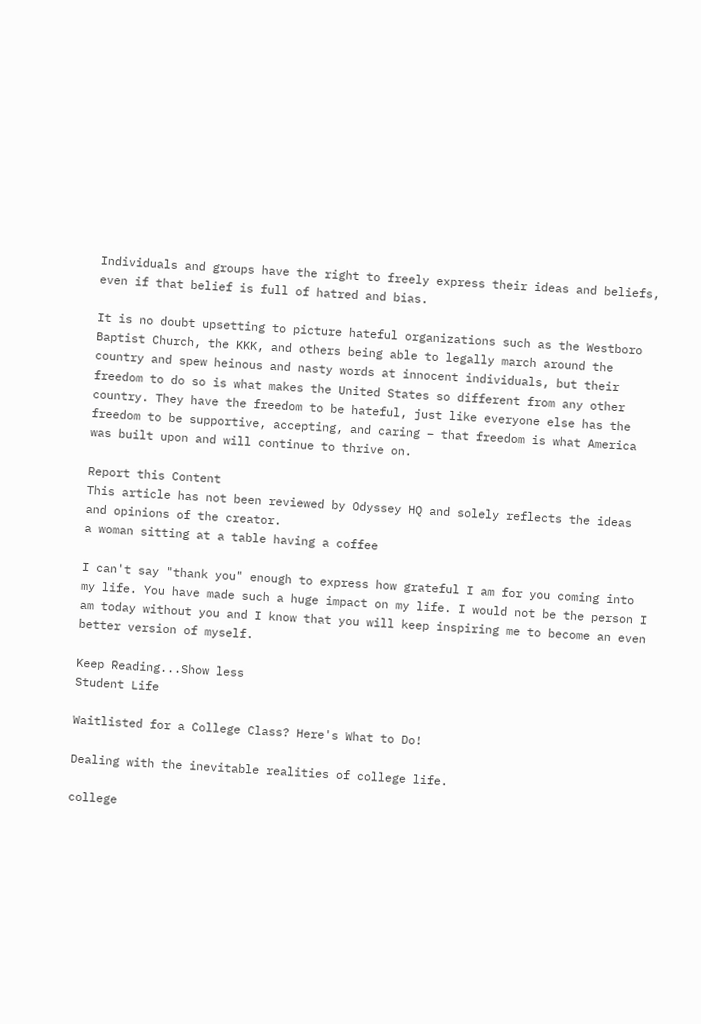Individuals and groups have the right to freely express their ideas and beliefs, even if that belief is full of hatred and bias.

It is no doubt upsetting to picture hateful organizations such as the Westboro Baptist Church, the KKK, and others being able to legally march around the country and spew heinous and nasty words at innocent individuals, but their freedom to do so is what makes the United States so different from any other country. They have the freedom to be hateful, just like everyone else has the freedom to be supportive, accepting, and caring – that freedom is what America was built upon and will continue to thrive on.

Report this Content
This article has not been reviewed by Odyssey HQ and solely reflects the ideas and opinions of the creator.
a woman sitting at a table having a coffee

I can't say "thank you" enough to express how grateful I am for you coming into my life. You have made such a huge impact on my life. I would not be the person I am today without you and I know that you will keep inspiring me to become an even better version of myself.

Keep Reading...Show less
Student Life

Waitlisted for a College Class? Here's What to Do!

Dealing with the inevitable realities of college life.

college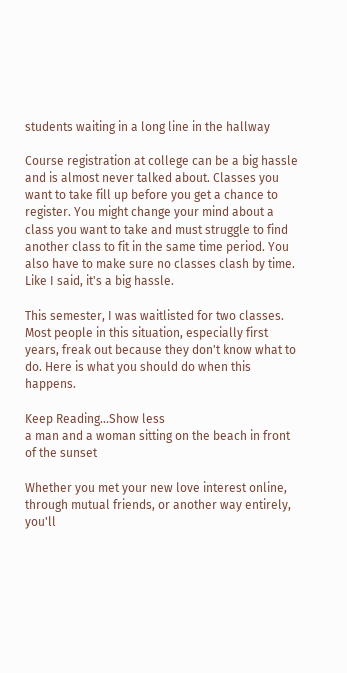students waiting in a long line in the hallway

Course registration at college can be a big hassle and is almost never talked about. Classes you want to take fill up before you get a chance to register. You might change your mind about a class you want to take and must struggle to find another class to fit in the same time period. You also have to make sure no classes clash by time. Like I said, it's a big hassle.

This semester, I was waitlisted for two classes. Most people in this situation, especially first years, freak out because they don't know what to do. Here is what you should do when this happens.

Keep Reading...Show less
a man and a woman sitting on the beach in front of the sunset

Whether you met your new love interest online, through mutual friends, or another way entirely, you'll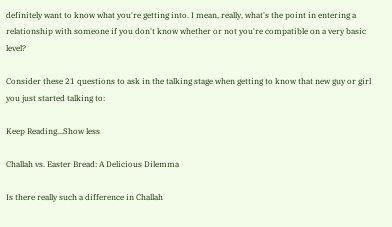definitely want to know what you're getting into. I mean, really, what's the point in entering a relationship with someone if you don't know whether or not you're compatible on a very basic level?

Consider these 21 questions to ask in the talking stage when getting to know that new guy or girl you just started talking to:

Keep Reading...Show less

Challah vs. Easter Bread: A Delicious Dilemma

Is there really such a difference in Challah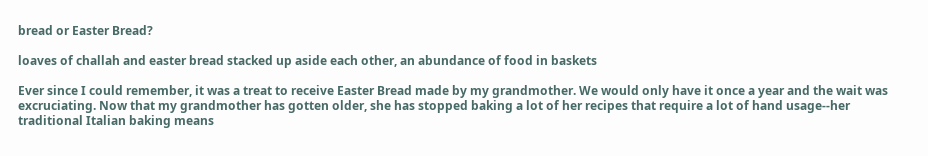bread or Easter Bread?

loaves of challah and easter bread stacked up aside each other, an abundance of food in baskets

Ever since I could remember, it was a treat to receive Easter Bread made by my grandmother. We would only have it once a year and the wait was excruciating. Now that my grandmother has gotten older, she has stopped baking a lot of her recipes that require a lot of hand usage--her traditional Italian baking means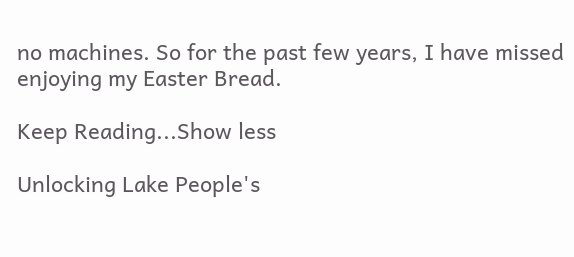no machines. So for the past few years, I have missed enjoying my Easter Bread.

Keep Reading...Show less

Unlocking Lake People's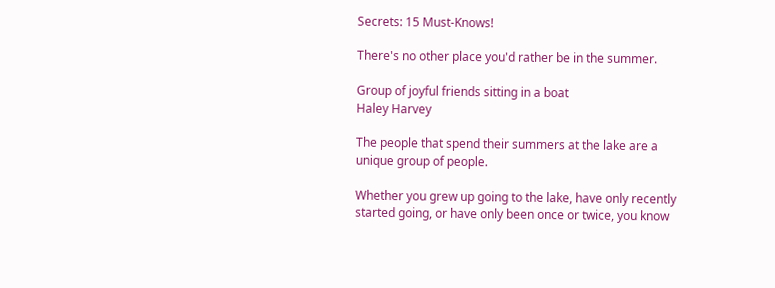Secrets: 15 Must-Knows!

There's no other place you'd rather be in the summer.

Group of joyful friends sitting in a boat
Haley Harvey

The people that spend their summers at the lake are a unique group of people.

Whether you grew up going to the lake, have only recently started going, or have only been once or twice, you know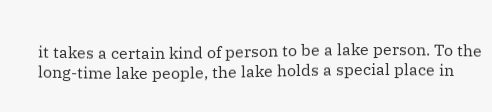it takes a certain kind of person to be a lake person. To the long-time lake people, the lake holds a special place in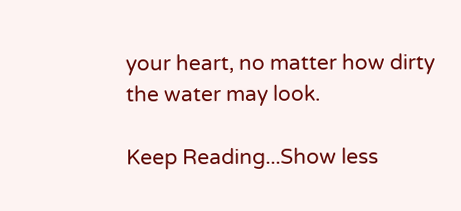your heart, no matter how dirty the water may look.

Keep Reading...Show less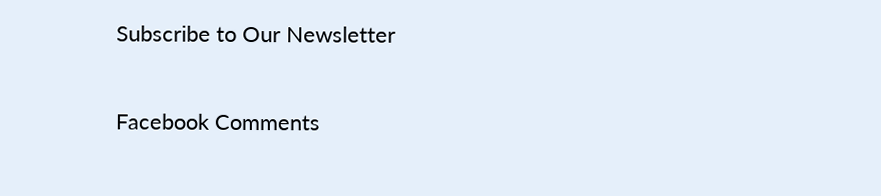Subscribe to Our Newsletter

Facebook Comments